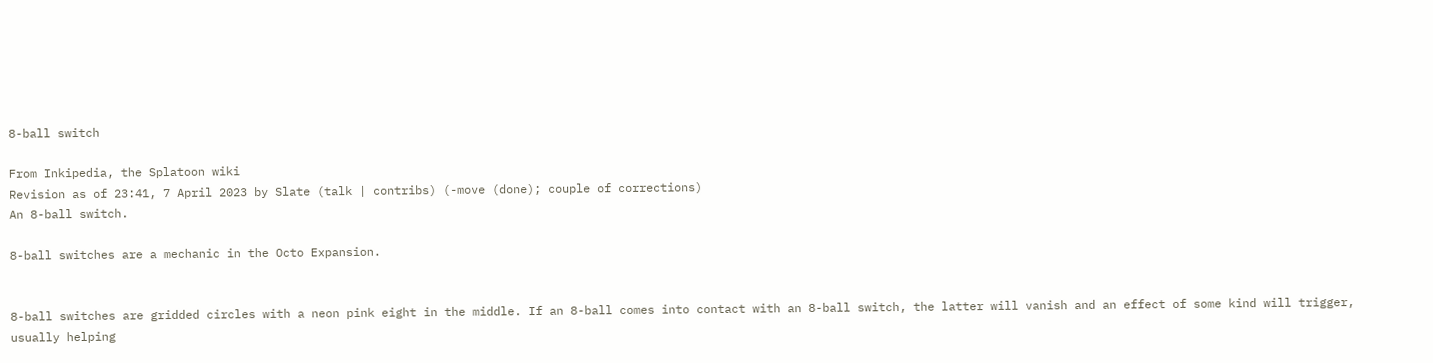8-ball switch

From Inkipedia, the Splatoon wiki
Revision as of 23:41, 7 April 2023 by Slate (talk | contribs) (-move (done); couple of corrections)
An 8-ball switch.

8-ball switches are a mechanic in the Octo Expansion.


8-ball switches are gridded circles with a neon pink eight in the middle. If an 8-ball comes into contact with an 8-ball switch, the latter will vanish and an effect of some kind will trigger, usually helping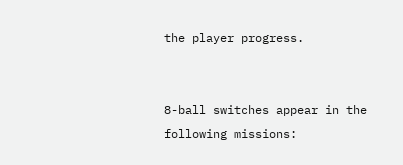the player progress.


8-ball switches appear in the following missions: